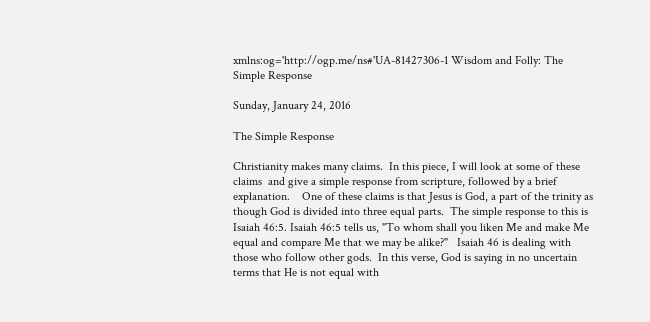xmlns:og='http://ogp.me/ns#'UA-81427306-1 Wisdom and Folly: The Simple Response

Sunday, January 24, 2016

The Simple Response

Christianity makes many claims.  In this piece, I will look at some of these claims  and give a simple response from scripture, followed by a brief explanation.    One of these claims is that Jesus is God, a part of the trinity as though God is divided into three equal parts.  The simple response to this is Isaiah 46:5. Isaiah 46:5 tells us, "To whom shall you liken Me and make Me equal and compare Me that we may be alike?"   Isaiah 46 is dealing with those who follow other gods.  In this verse, God is saying in no uncertain terms that He is not equal with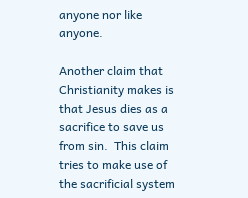anyone nor like anyone.

Another claim that Christianity makes is that Jesus dies as a sacrifice to save us from sin.  This claim tries to make use of the sacrificial system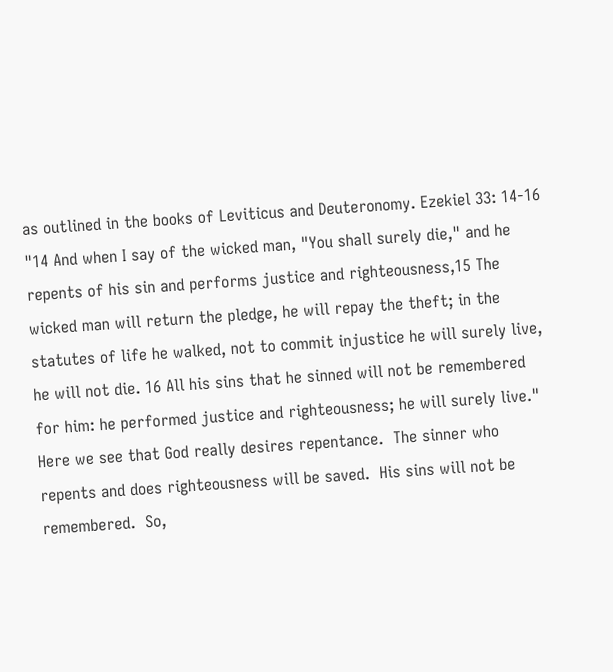as outlined in the books of Leviticus and Deuteronomy. Ezekiel 33: 14-16 "14 And when I say of the wicked man, "You shall surely die," and he repents of his sin and performs justice and righteousness,15 The wicked man will return the pledge, he will repay the theft; in the statutes of life he walked, not to commit injustice he will surely live, he will not die. 16 All his sins that he sinned will not be remembered for him: he performed justice and righteousness; he will surely live."   Here we see that God really desires repentance.  The sinner who repents and does righteousness will be saved.  His sins will not be remembered.  So,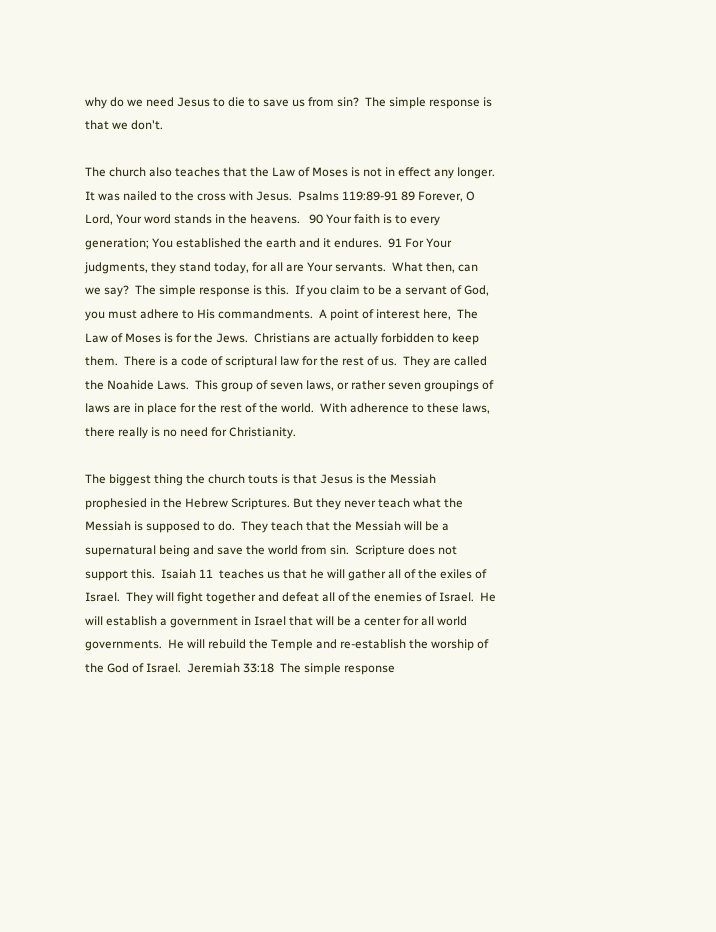why do we need Jesus to die to save us from sin?  The simple response is that we don't.

The church also teaches that the Law of Moses is not in effect any longer.  It was nailed to the cross with Jesus.  Psalms 119:89-91 89 Forever, O Lord, Your word stands in the heavens.   90 Your faith is to every generation; You established the earth and it endures.  91 For Your judgments, they stand today, for all are Your servants.  What then, can we say?  The simple response is this.  If you claim to be a servant of God, you must adhere to His commandments.  A point of interest here,  The Law of Moses is for the Jews.  Christians are actually forbidden to keep them.  There is a code of scriptural law for the rest of us.  They are called the Noahide Laws.  This group of seven laws, or rather seven groupings of laws are in place for the rest of the world.  With adherence to these laws, there really is no need for Christianity.

The biggest thing the church touts is that Jesus is the Messiah prophesied in the Hebrew Scriptures. But they never teach what the Messiah is supposed to do.  They teach that the Messiah will be a supernatural being and save the world from sin.  Scripture does not support this.  Isaiah 11  teaches us that he will gather all of the exiles of Israel.  They will fight together and defeat all of the enemies of Israel.  He will establish a government in Israel that will be a center for all world governments.  He will rebuild the Temple and re-establish the worship of the God of Israel.  Jeremiah 33:18  The simple response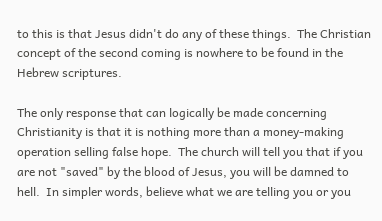to this is that Jesus didn't do any of these things.  The Christian concept of the second coming is nowhere to be found in the Hebrew scriptures.

The only response that can logically be made concerning Christianity is that it is nothing more than a money-making operation selling false hope.  The church will tell you that if you are not "saved" by the blood of Jesus, you will be damned to hell.  In simpler words, believe what we are telling you or you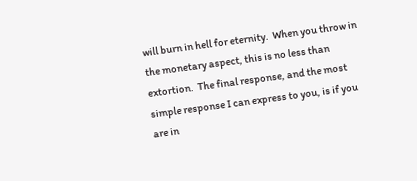will burn in hell for eternity.  When you throw in the monetary aspect, this is no less than extortion.  The final response, and the most simple response I can express to you, is if you are in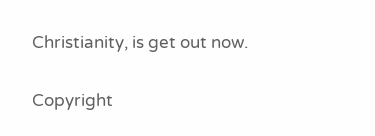Christianity, is get out now.

Copyright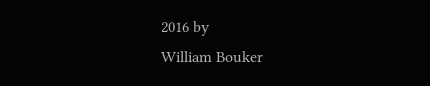2016 by
William Bouker